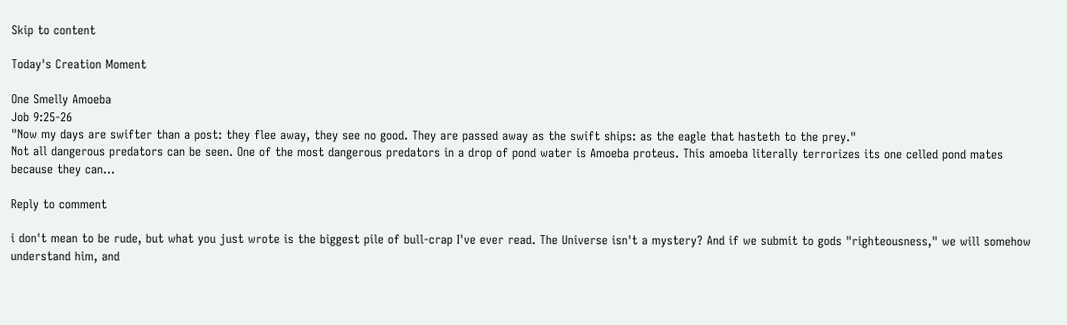Skip to content

Today's Creation Moment

One Smelly Amoeba
Job 9:25-26
"Now my days are swifter than a post: they flee away, they see no good. They are passed away as the swift ships: as the eagle that hasteth to the prey."
Not all dangerous predators can be seen. One of the most dangerous predators in a drop of pond water is Amoeba proteus. This amoeba literally terrorizes its one celled pond mates because they can...

Reply to comment

i don't mean to be rude, but what you just wrote is the biggest pile of bull-crap I've ever read. The Universe isn't a mystery? And if we submit to gods "righteousness," we will somehow understand him, and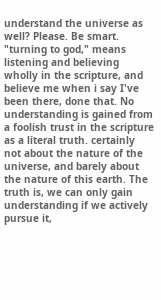understand the universe as well? Please. Be smart. "turning to god," means listening and believing wholly in the scripture, and believe me when i say I've been there, done that. No understanding is gained from a foolish trust in the scripture as a literal truth. certainly not about the nature of the universe, and barely about the nature of this earth. The truth is, we can only gain understanding if we actively pursue it,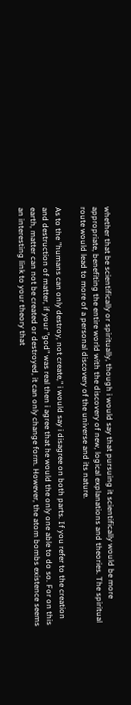whether that be scientifically or spiritually, though i would say that pursuing it scientifically would be more appropriate, benefiting the entire world with the discovery of new, logical explanations and theories. The spiritual route would lead to more of a personal discovery of the universe and its nature.

As to the "humans can only destroy, not create," i would say i disagree on both parts. If you refer to the creation and destruction of matter, if your "god" was real then i agree that he would the only one able to do so. For on this earth, matter can not be created or destroyed, it can only change form. However, the atom bombs existence seems an interesting link to your theory that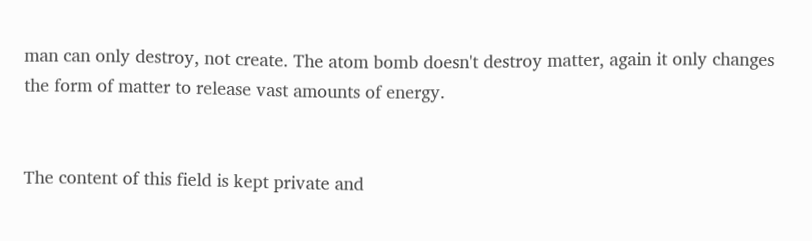man can only destroy, not create. The atom bomb doesn't destroy matter, again it only changes the form of matter to release vast amounts of energy.


The content of this field is kept private and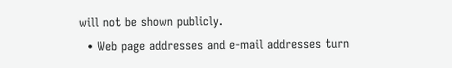will not be shown publicly.
  • Web page addresses and e-mail addresses turn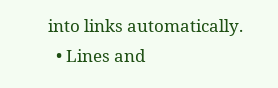into links automatically.
  • Lines and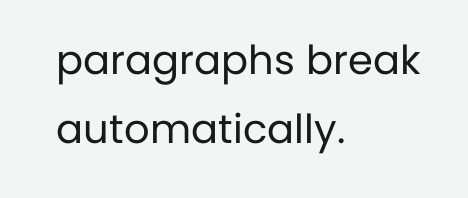paragraphs break automatically.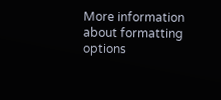More information about formatting options